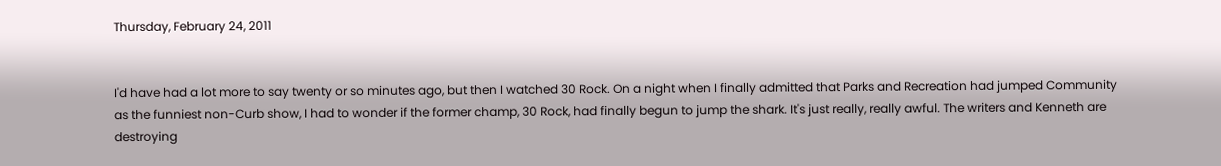Thursday, February 24, 2011


I'd have had a lot more to say twenty or so minutes ago, but then I watched 30 Rock. On a night when I finally admitted that Parks and Recreation had jumped Community as the funniest non-Curb show, I had to wonder if the former champ, 30 Rock, had finally begun to jump the shark. It's just really, really awful. The writers and Kenneth are destroying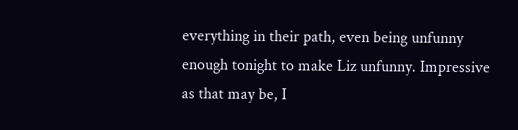everything in their path, even being unfunny enough tonight to make Liz unfunny. Impressive as that may be, I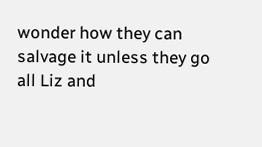wonder how they can salvage it unless they go all Liz and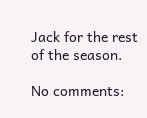Jack for the rest of the season.

No comments: